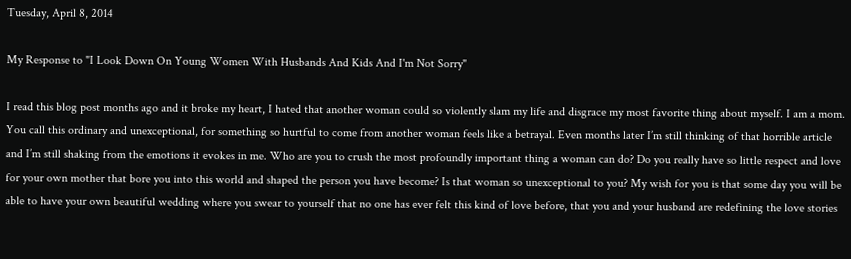Tuesday, April 8, 2014

My Response to "I Look Down On Young Women With Husbands And Kids And I'm Not Sorry"

I read this blog post months ago and it broke my heart, I hated that another woman could so violently slam my life and disgrace my most favorite thing about myself. I am a mom.  You call this ordinary and unexceptional, for something so hurtful to come from another woman feels like a betrayal. Even months later I’m still thinking of that horrible article and I’m still shaking from the emotions it evokes in me. Who are you to crush the most profoundly important thing a woman can do? Do you really have so little respect and love for your own mother that bore you into this world and shaped the person you have become? Is that woman so unexceptional to you? My wish for you is that some day you will be able to have your own beautiful wedding where you swear to yourself that no one has ever felt this kind of love before, that you and your husband are redefining the love stories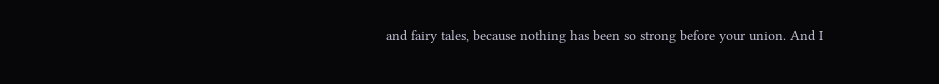and fairy tales, because nothing has been so strong before your union. And I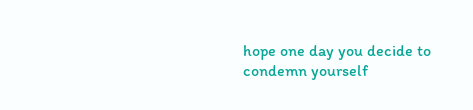hope one day you decide to condemn yourself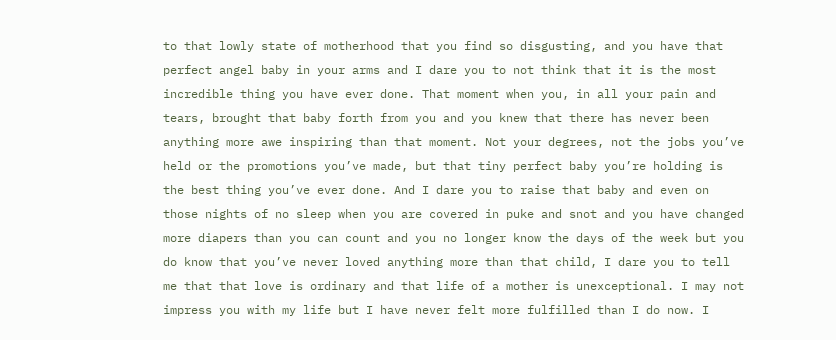to that lowly state of motherhood that you find so disgusting, and you have that perfect angel baby in your arms and I dare you to not think that it is the most incredible thing you have ever done. That moment when you, in all your pain and tears, brought that baby forth from you and you knew that there has never been anything more awe inspiring than that moment. Not your degrees, not the jobs you’ve held or the promotions you’ve made, but that tiny perfect baby you’re holding is the best thing you’ve ever done. And I dare you to raise that baby and even on those nights of no sleep when you are covered in puke and snot and you have changed more diapers than you can count and you no longer know the days of the week but you do know that you’ve never loved anything more than that child, I dare you to tell me that that love is ordinary and that life of a mother is unexceptional. I may not impress you with my life but I have never felt more fulfilled than I do now. I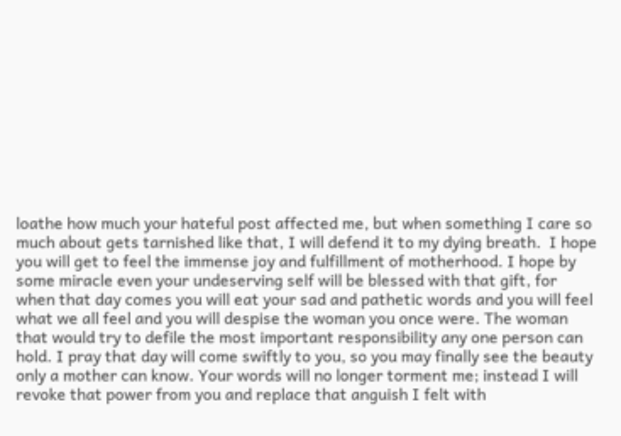loathe how much your hateful post affected me, but when something I care so much about gets tarnished like that, I will defend it to my dying breath.  I hope you will get to feel the immense joy and fulfillment of motherhood. I hope by some miracle even your undeserving self will be blessed with that gift, for when that day comes you will eat your sad and pathetic words and you will feel what we all feel and you will despise the woman you once were. The woman that would try to defile the most important responsibility any one person can hold. I pray that day will come swiftly to you, so you may finally see the beauty only a mother can know. Your words will no longer torment me; instead I will revoke that power from you and replace that anguish I felt with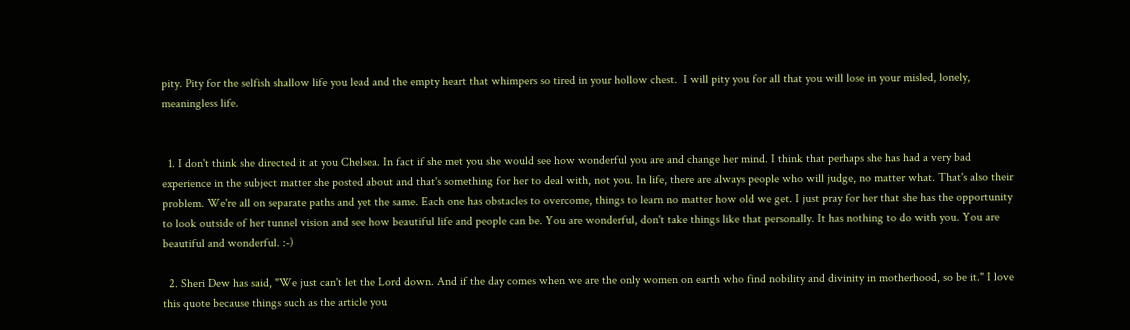pity. Pity for the selfish shallow life you lead and the empty heart that whimpers so tired in your hollow chest.  I will pity you for all that you will lose in your misled, lonely, meaningless life.


  1. I don't think she directed it at you Chelsea. In fact if she met you she would see how wonderful you are and change her mind. I think that perhaps she has had a very bad experience in the subject matter she posted about and that's something for her to deal with, not you. In life, there are always people who will judge, no matter what. That's also their problem. We're all on separate paths and yet the same. Each one has obstacles to overcome, things to learn no matter how old we get. I just pray for her that she has the opportunity to look outside of her tunnel vision and see how beautiful life and people can be. You are wonderful, don't take things like that personally. It has nothing to do with you. You are beautiful and wonderful. :-)

  2. Sheri Dew has said, "We just can't let the Lord down. And if the day comes when we are the only women on earth who find nobility and divinity in motherhood, so be it." I love this quote because things such as the article you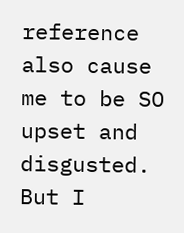reference also cause me to be SO upset and disgusted. But I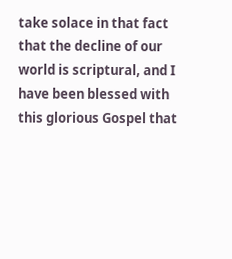take solace in that fact that the decline of our world is scriptural, and I have been blessed with this glorious Gospel that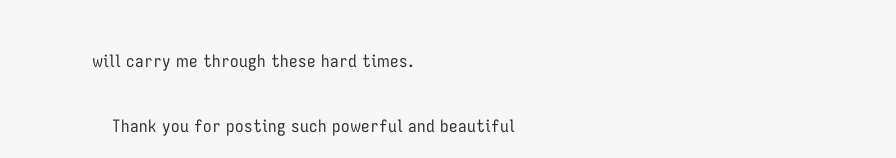will carry me through these hard times.

    Thank you for posting such powerful and beautiful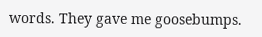words. They gave me goosebumps.